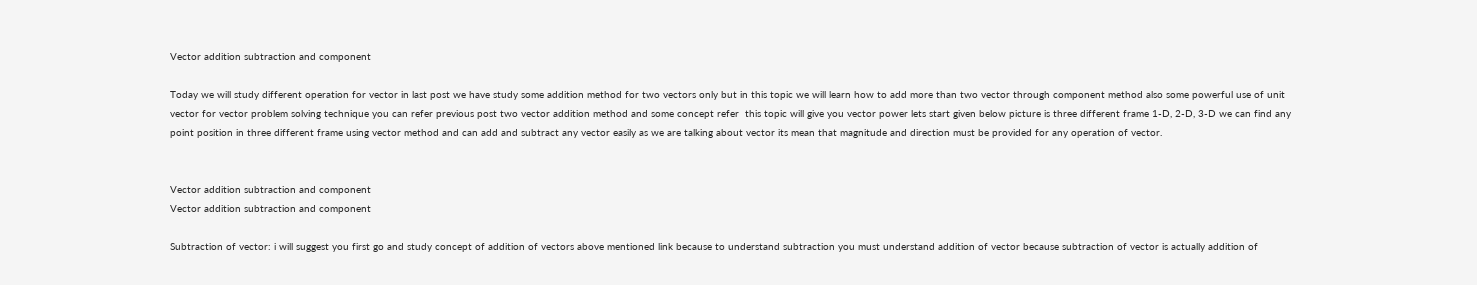Vector addition subtraction and component

Today we will study different operation for vector in last post we have study some addition method for two vectors only but in this topic we will learn how to add more than two vector through component method also some powerful use of unit vector for vector problem solving technique you can refer previous post two vector addition method and some concept refer  this topic will give you vector power lets start given below picture is three different frame 1-D, 2-D, 3-D we can find any point position in three different frame using vector method and can add and subtract any vector easily as we are talking about vector its mean that magnitude and direction must be provided for any operation of vector.


Vector addition subtraction and component
Vector addition subtraction and component

Subtraction of vector: i will suggest you first go and study concept of addition of vectors above mentioned link because to understand subtraction you must understand addition of vector because subtraction of vector is actually addition of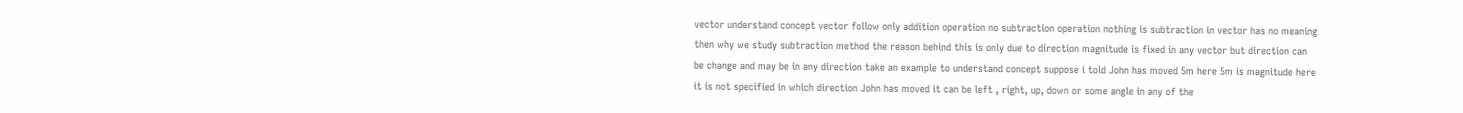vector understand concept vector follow only addition operation no subtraction operation nothing is subtraction in vector has no meaning then why we study subtraction method the reason behind this is only due to direction magnitude is fixed in any vector but direction can be change and may be in any direction take an example to understand concept suppose i told John has moved 5m here 5m is magnitude here it is not specified in which direction John has moved it can be left , right, up, down or some angle in any of the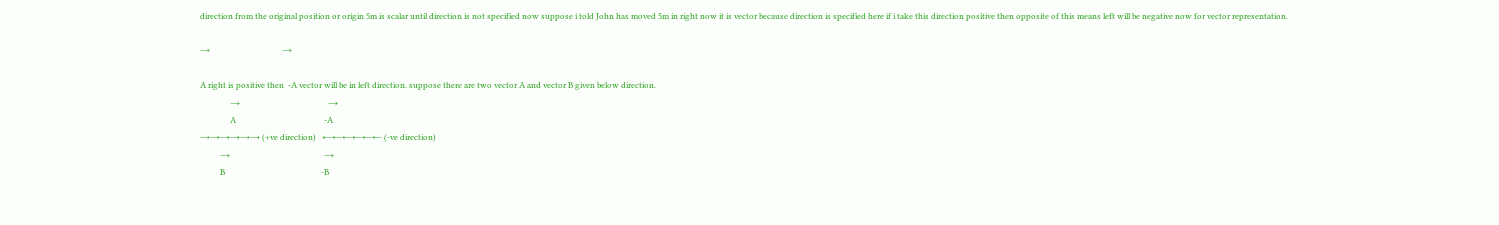direction from the original position or origin 5m is scalar until direction is not specified now suppose i told John has moved 5m in right now it is vector because direction is specified here if i take this direction positive then opposite of this means left will be negative now for vector representation.

→                                    →

A right is positive then  -A vector will be in left direction. suppose there are two vector A and vector B given below direction.
               →                                            →
               A                                            -A
→→→→→→ (+ve direction)   ←←←←←← (-ve direction)
          →                                               →
          B                                                -B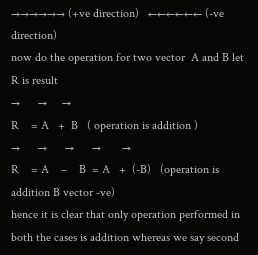→→→→→→ (+ve direction)   ←←←←←← (-ve direction)
now do the operation for two vector  A and B let R is result
→      →     →
R    = A   +  B   ( operation is addition )
→      →      →      →       →
R    = A    –    B  = A   +  (-B)   (operation is addition B vector -ve)
hence it is clear that only operation performed in both the cases is addition whereas we say second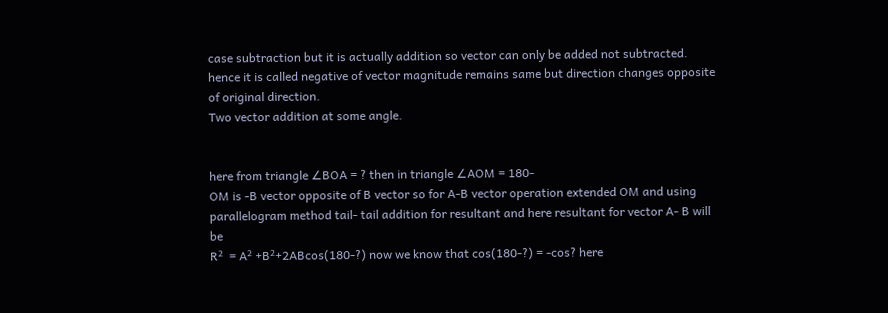case subtraction but it is actually addition so vector can only be added not subtracted.
hence it is called negative of vector magnitude remains same but direction changes opposite of original direction.
Two vector addition at some angle.


here from triangle ∠BOA = ? then in triangle ∠AOM = 180-
OM is -B vector opposite of B vector so for A-B vector operation extended OM and using parallelogram method tail- tail addition for resultant and here resultant for vector A- B will be
R²  = A² +B²+2ABcos(180-?) now we know that cos(180-?) = -cos? here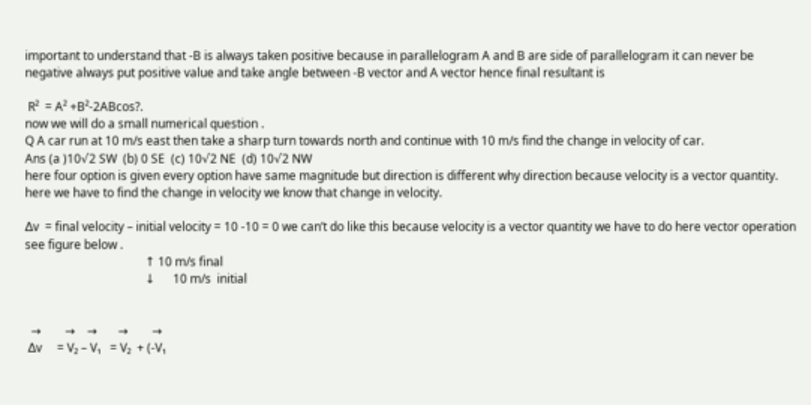important to understand that -B is always taken positive because in parallelogram A and B are side of parallelogram it can never be negative always put positive value and take angle between -B vector and A vector hence final resultant is

 R²  = A² +B²-2ABcos?.
now we will do a small numerical question .
Q A car run at 10 m/s east then take a sharp turn towards north and continue with 10 m/s find the change in velocity of car.
Ans (a )10√2 SW  (b) 0 SE  (c) 10√2 NE  (d) 10√2 NW
here four option is given every option have same magnitude but direction is different why direction because velocity is a vector quantity. here we have to find the change in velocity we know that change in velocity.

∆v  = final velocity – initial velocity = 10 -10 = 0 we can’t do like this because velocity is a vector quantity we have to do here vector operation see figure below .
                                        ↑ 10 m/s final
                                        ↓      10 m/s  initial


  →        →    →       →        →
 ∆v     = V₂ – V₁   = V₂  + (-V₁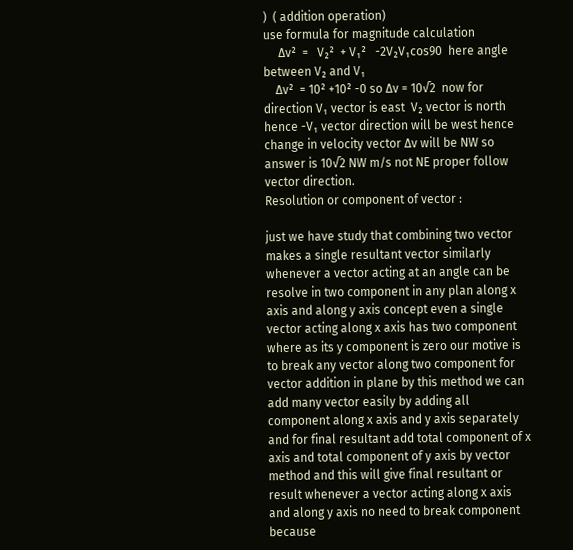)  ( addition operation)
use formula for magnitude calculation
     ∆v²  =   V₂²  + V₁²   -2V₂V₁cos90  here angle between V₂ and V₁
    ∆v²  = 10² +10² -0 so ∆v = 10√2  now for direction V₁ vector is east  V₂ vector is north hence -V₁ vector direction will be west hence change in velocity vector ∆v will be NW so answer is 10√2 NW m/s not NE proper follow vector direction.
Resolution or component of vector :

just we have study that combining two vector makes a single resultant vector similarly whenever a vector acting at an angle can be resolve in two component in any plan along x axis and along y axis concept even a single vector acting along x axis has two component where as its y component is zero our motive is to break any vector along two component for vector addition in plane by this method we can add many vector easily by adding all component along x axis and y axis separately and for final resultant add total component of x axis and total component of y axis by vector method and this will give final resultant or result whenever a vector acting along x axis and along y axis no need to break component because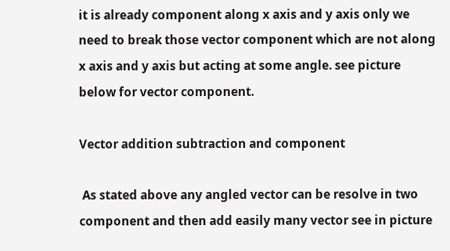it is already component along x axis and y axis only we need to break those vector component which are not along x axis and y axis but acting at some angle. see picture below for vector component.

Vector addition subtraction and component

 As stated above any angled vector can be resolve in two component and then add easily many vector see in picture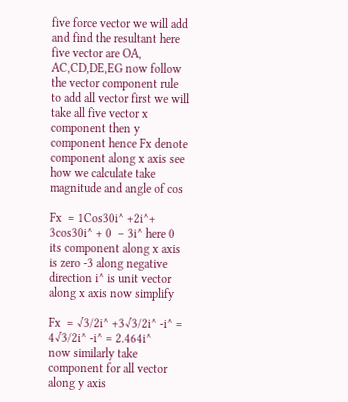five force vector we will add and find the resultant here five vector are OA, AC,CD,DE,EG now follow the vector component rule to add all vector first we will take all five vector x component then y component hence Fx denote component along x axis see how we calculate take magnitude and angle of cos

Fx  = 1Cos30i^ +2i^+ 3cos30i^ + 0  – 3i^ here 0 its component along x axis is zero -3 along negative direction i^ is unit vector along x axis now simplify

Fx  = √3/2i^ +3√3/2i^ -i^ = 4√3/2i^ -i^ = 2.464i^
now similarly take component for all vector along y axis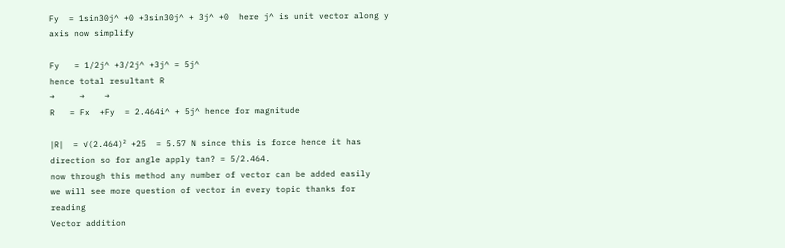Fy  = 1sin30j^ +0 +3sin30j^ + 3j^ +0  here j^ is unit vector along y axis now simplify

Fy   = 1/2j^ +3/2j^ +3j^ = 5j^
hence total resultant R
→     →    →
R   = Fx  +Fy  = 2.464i^ + 5j^ hence for magnitude

∣R∣  = √(2.464)² +25  = 5.57 N since this is force hence it has direction so for angle apply tan? = 5/2.464.
now through this method any number of vector can be added easily
we will see more question of vector in every topic thanks for reading
Vector addition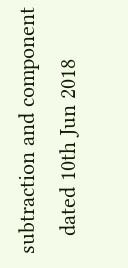subtraction and component
   dated 10th Jun 2018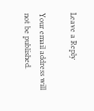Leave a Reply

Your email address will not be published.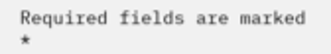Required fields are marked *